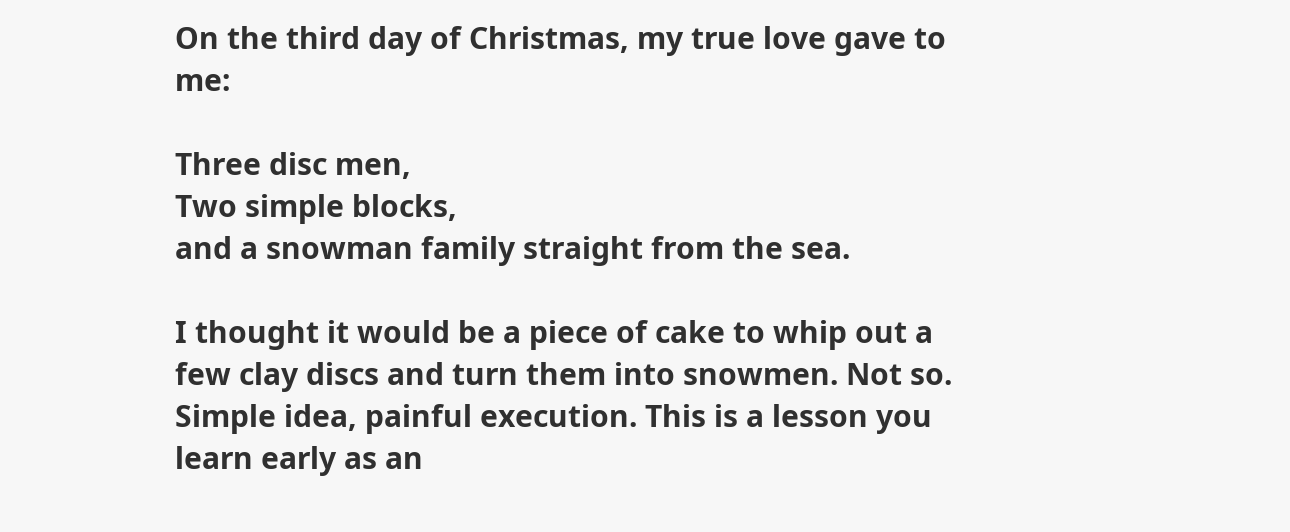On the third day of Christmas, my true love gave to me:

Three disc men,
Two simple blocks,
and a snowman family straight from the sea.

I thought it would be a piece of cake to whip out a few clay discs and turn them into snowmen. Not so. Simple idea, painful execution. This is a lesson you learn early as an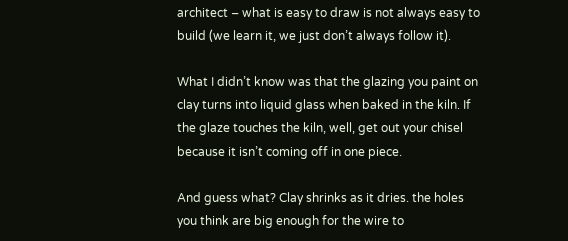architect – what is easy to draw is not always easy to build (we learn it, we just don’t always follow it).

What I didn’t know was that the glazing you paint on clay turns into liquid glass when baked in the kiln. If the glaze touches the kiln, well, get out your chisel because it isn’t coming off in one piece.

And guess what? Clay shrinks as it dries. the holes you think are big enough for the wire to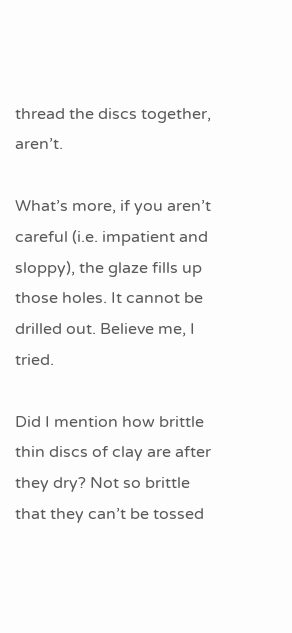thread the discs together, aren’t.

What’s more, if you aren’t careful (i.e. impatient and sloppy), the glaze fills up those holes. It cannot be drilled out. Believe me, I tried.

Did I mention how brittle thin discs of clay are after they dry? Not so brittle that they can’t be tossed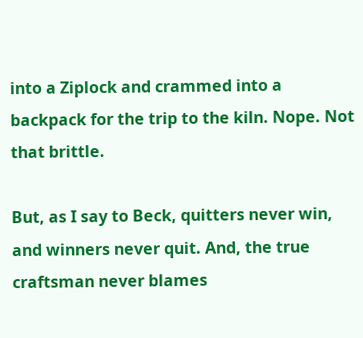into a Ziplock and crammed into a backpack for the trip to the kiln. Nope. Not that brittle.

But, as I say to Beck, quitters never win, and winners never quit. And, the true craftsman never blames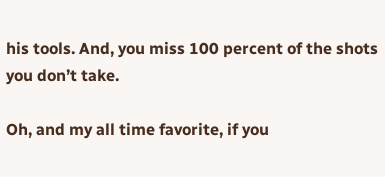his tools. And, you miss 100 percent of the shots you don’t take.

Oh, and my all time favorite, if you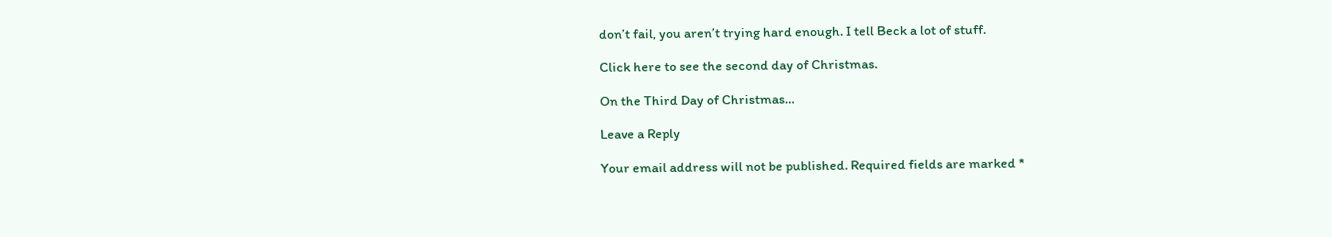don’t fail, you aren’t trying hard enough. I tell Beck a lot of stuff.

Click here to see the second day of Christmas.

On the Third Day of Christmas…

Leave a Reply

Your email address will not be published. Required fields are marked *